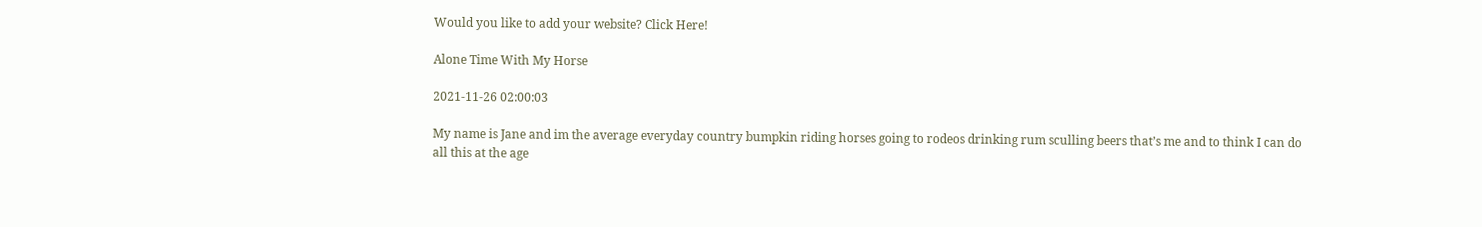Would you like to add your website? Click Here!

Alone Time With My Horse

2021-11-26 02:00:03

My name is Jane and im the average everyday country bumpkin riding horses going to rodeos drinking rum sculling beers that’s me and to think I can do all this at the age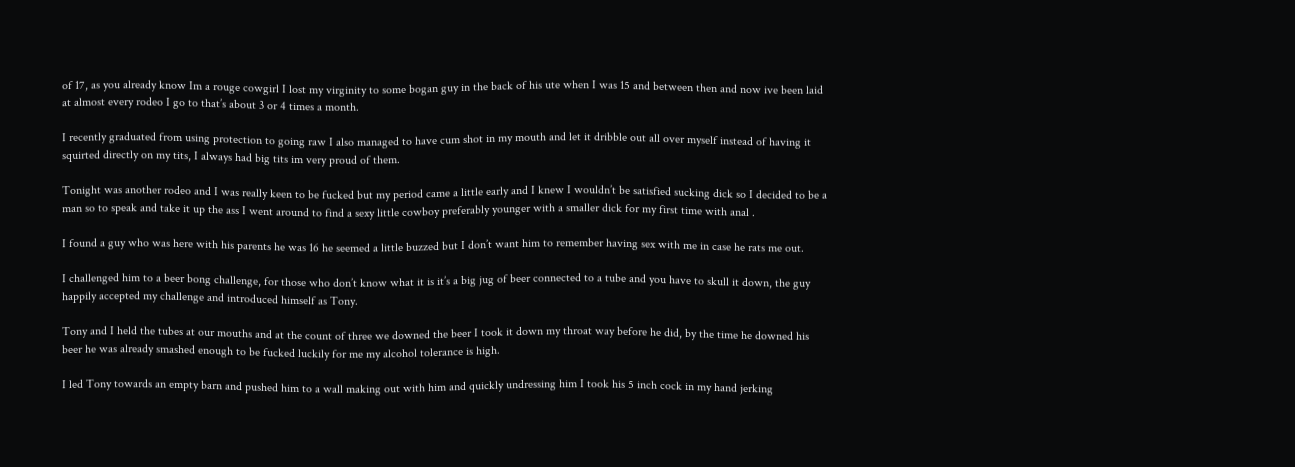of 17, as you already know Im a rouge cowgirl I lost my virginity to some bogan guy in the back of his ute when I was 15 and between then and now ive been laid at almost every rodeo I go to that’s about 3 or 4 times a month.

I recently graduated from using protection to going raw I also managed to have cum shot in my mouth and let it dribble out all over myself instead of having it squirted directly on my tits, I always had big tits im very proud of them.

Tonight was another rodeo and I was really keen to be fucked but my period came a little early and I knew I wouldn’t be satisfied sucking dick so I decided to be a man so to speak and take it up the ass I went around to find a sexy little cowboy preferably younger with a smaller dick for my first time with anal .

I found a guy who was here with his parents he was 16 he seemed a little buzzed but I don’t want him to remember having sex with me in case he rats me out.

I challenged him to a beer bong challenge, for those who don’t know what it is it’s a big jug of beer connected to a tube and you have to skull it down, the guy happily accepted my challenge and introduced himself as Tony.

Tony and I held the tubes at our mouths and at the count of three we downed the beer I took it down my throat way before he did, by the time he downed his beer he was already smashed enough to be fucked luckily for me my alcohol tolerance is high.

I led Tony towards an empty barn and pushed him to a wall making out with him and quickly undressing him I took his 5 inch cock in my hand jerking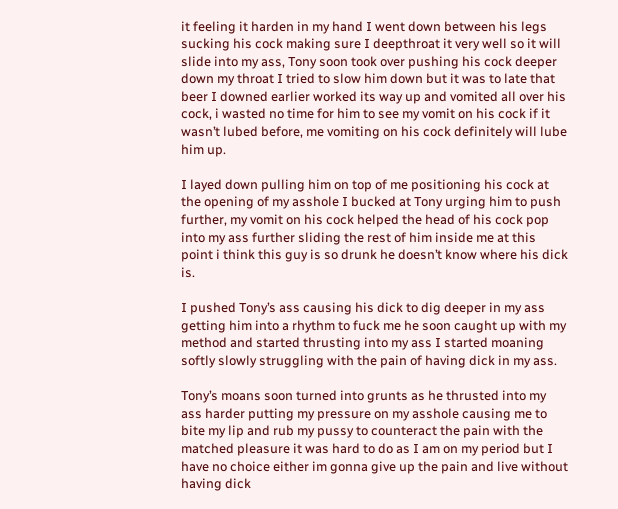it feeling it harden in my hand I went down between his legs sucking his cock making sure I deepthroat it very well so it will slide into my ass, Tony soon took over pushing his cock deeper down my throat I tried to slow him down but it was to late that beer I downed earlier worked its way up and vomited all over his cock, i wasted no time for him to see my vomit on his cock if it wasn’t lubed before, me vomiting on his cock definitely will lube him up.

I layed down pulling him on top of me positioning his cock at the opening of my asshole I bucked at Tony urging him to push further, my vomit on his cock helped the head of his cock pop into my ass further sliding the rest of him inside me at this point i think this guy is so drunk he doesn’t know where his dick is.

I pushed Tony’s ass causing his dick to dig deeper in my ass getting him into a rhythm to fuck me he soon caught up with my method and started thrusting into my ass I started moaning softly slowly struggling with the pain of having dick in my ass.

Tony’s moans soon turned into grunts as he thrusted into my ass harder putting my pressure on my asshole causing me to bite my lip and rub my pussy to counteract the pain with the matched pleasure it was hard to do as I am on my period but I have no choice either im gonna give up the pain and live without having dick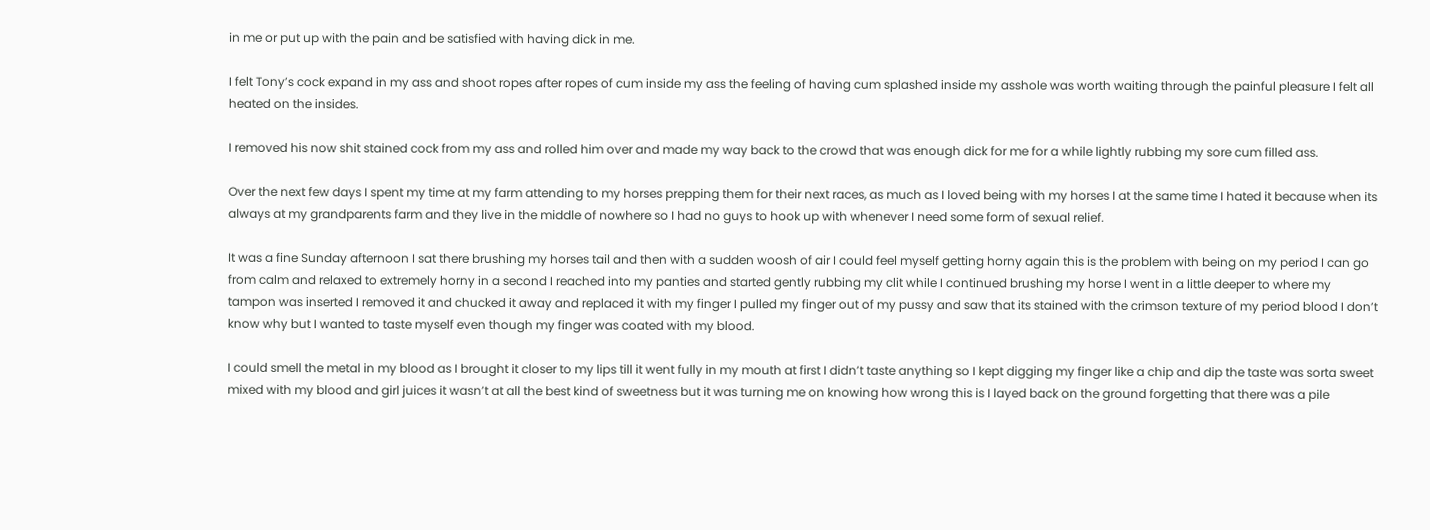in me or put up with the pain and be satisfied with having dick in me.

I felt Tony’s cock expand in my ass and shoot ropes after ropes of cum inside my ass the feeling of having cum splashed inside my asshole was worth waiting through the painful pleasure I felt all heated on the insides.

I removed his now shit stained cock from my ass and rolled him over and made my way back to the crowd that was enough dick for me for a while lightly rubbing my sore cum filled ass.

Over the next few days I spent my time at my farm attending to my horses prepping them for their next races, as much as I loved being with my horses I at the same time I hated it because when its always at my grandparents farm and they live in the middle of nowhere so I had no guys to hook up with whenever I need some form of sexual relief.

It was a fine Sunday afternoon I sat there brushing my horses tail and then with a sudden woosh of air I could feel myself getting horny again this is the problem with being on my period I can go from calm and relaxed to extremely horny in a second I reached into my panties and started gently rubbing my clit while I continued brushing my horse I went in a little deeper to where my tampon was inserted I removed it and chucked it away and replaced it with my finger I pulled my finger out of my pussy and saw that its stained with the crimson texture of my period blood I don’t know why but I wanted to taste myself even though my finger was coated with my blood.

I could smell the metal in my blood as I brought it closer to my lips till it went fully in my mouth at first I didn’t taste anything so I kept digging my finger like a chip and dip the taste was sorta sweet mixed with my blood and girl juices it wasn’t at all the best kind of sweetness but it was turning me on knowing how wrong this is I layed back on the ground forgetting that there was a pile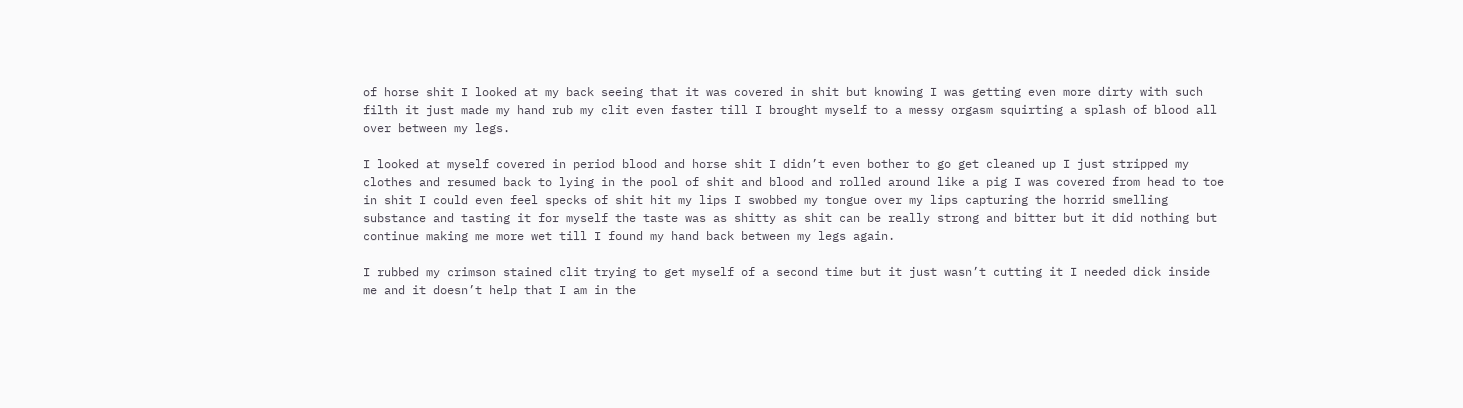of horse shit I looked at my back seeing that it was covered in shit but knowing I was getting even more dirty with such filth it just made my hand rub my clit even faster till I brought myself to a messy orgasm squirting a splash of blood all over between my legs.

I looked at myself covered in period blood and horse shit I didn’t even bother to go get cleaned up I just stripped my clothes and resumed back to lying in the pool of shit and blood and rolled around like a pig I was covered from head to toe in shit I could even feel specks of shit hit my lips I swobbed my tongue over my lips capturing the horrid smelling substance and tasting it for myself the taste was as shitty as shit can be really strong and bitter but it did nothing but continue making me more wet till I found my hand back between my legs again.

I rubbed my crimson stained clit trying to get myself of a second time but it just wasn’t cutting it I needed dick inside me and it doesn’t help that I am in the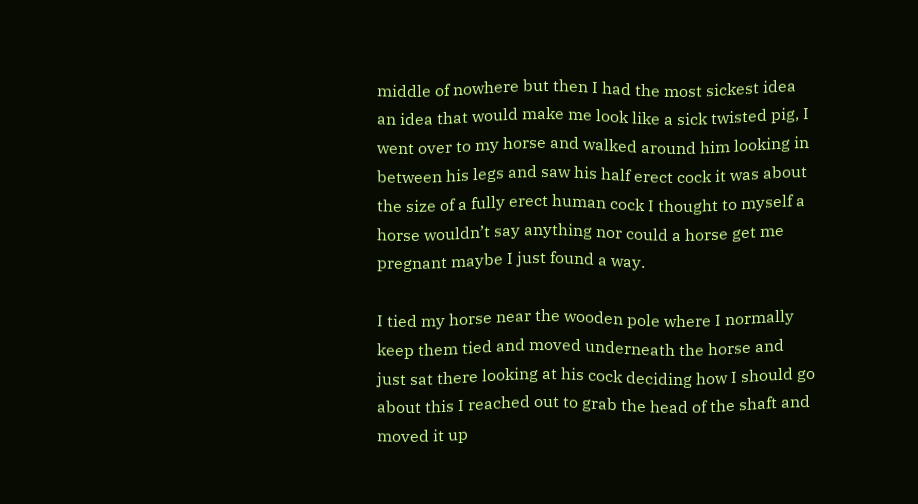middle of nowhere but then I had the most sickest idea an idea that would make me look like a sick twisted pig, I went over to my horse and walked around him looking in between his legs and saw his half erect cock it was about the size of a fully erect human cock I thought to myself a horse wouldn’t say anything nor could a horse get me pregnant maybe I just found a way.

I tied my horse near the wooden pole where I normally keep them tied and moved underneath the horse and just sat there looking at his cock deciding how I should go about this I reached out to grab the head of the shaft and moved it up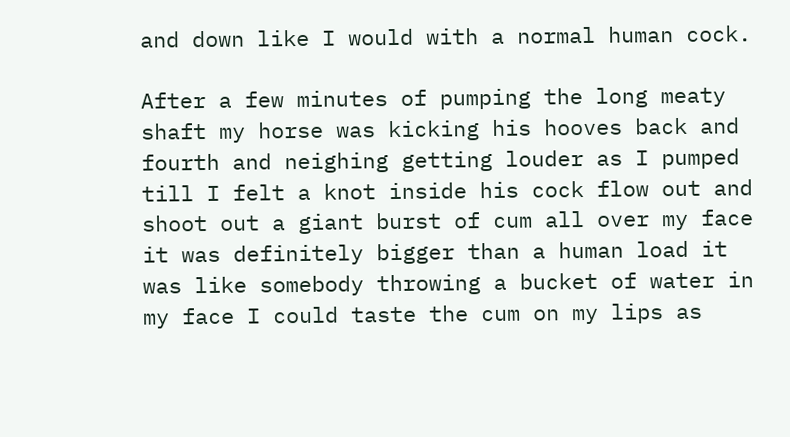and down like I would with a normal human cock.

After a few minutes of pumping the long meaty shaft my horse was kicking his hooves back and fourth and neighing getting louder as I pumped till I felt a knot inside his cock flow out and shoot out a giant burst of cum all over my face it was definitely bigger than a human load it was like somebody throwing a bucket of water in my face I could taste the cum on my lips as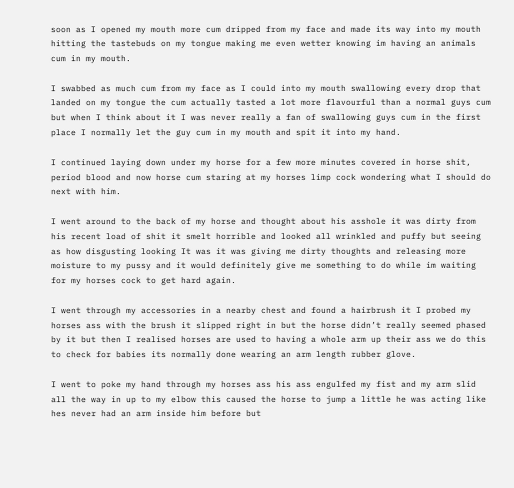soon as I opened my mouth more cum dripped from my face and made its way into my mouth hitting the tastebuds on my tongue making me even wetter knowing im having an animals cum in my mouth.

I swabbed as much cum from my face as I could into my mouth swallowing every drop that landed on my tongue the cum actually tasted a lot more flavourful than a normal guys cum but when I think about it I was never really a fan of swallowing guys cum in the first place I normally let the guy cum in my mouth and spit it into my hand.

I continued laying down under my horse for a few more minutes covered in horse shit, period blood and now horse cum staring at my horses limp cock wondering what I should do next with him.

I went around to the back of my horse and thought about his asshole it was dirty from his recent load of shit it smelt horrible and looked all wrinkled and puffy but seeing as how disgusting looking It was it was giving me dirty thoughts and releasing more moisture to my pussy and it would definitely give me something to do while im waiting for my horses cock to get hard again.

I went through my accessories in a nearby chest and found a hairbrush it I probed my horses ass with the brush it slipped right in but the horse didn’t really seemed phased by it but then I realised horses are used to having a whole arm up their ass we do this to check for babies its normally done wearing an arm length rubber glove.

I went to poke my hand through my horses ass his ass engulfed my fist and my arm slid all the way in up to my elbow this caused the horse to jump a little he was acting like hes never had an arm inside him before but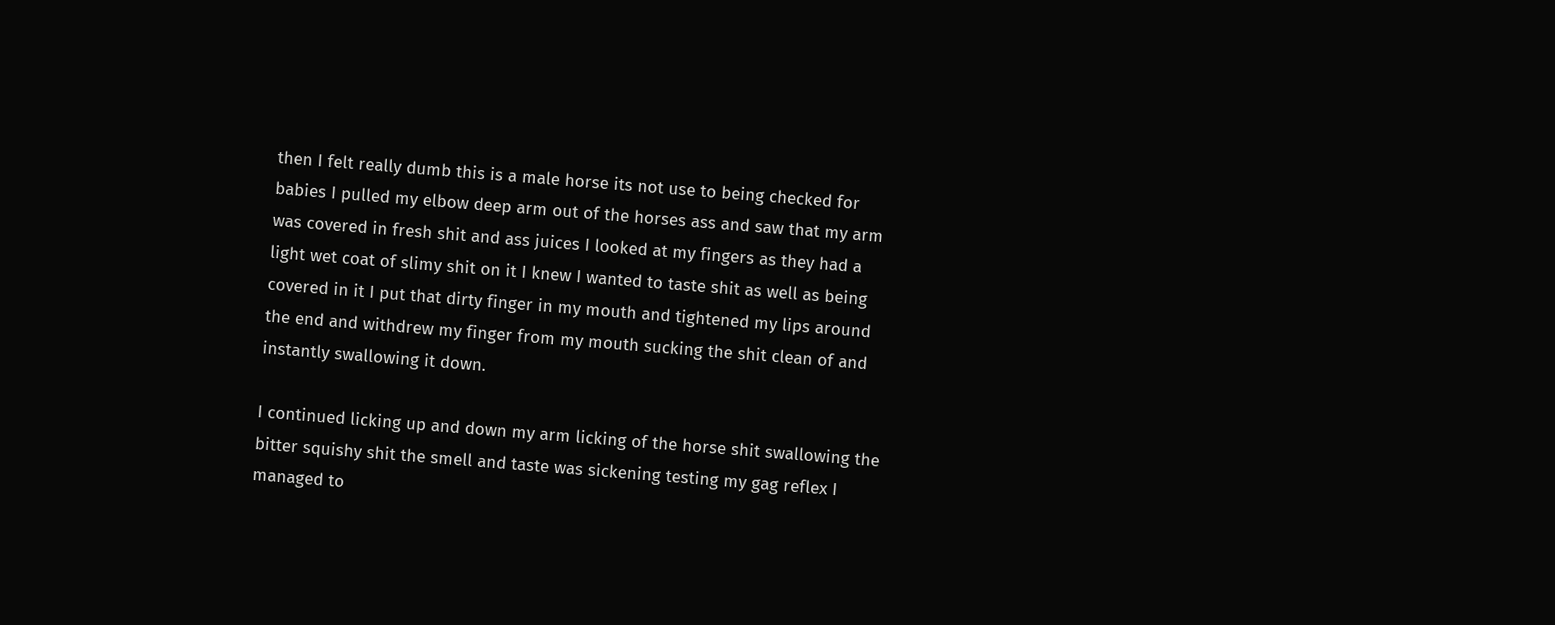then I felt really dumb this is a male horse its not use to being checked for babies I pulled my elbow deep arm out of the horses ass and saw that my arm was covered in fresh shit and ass juices I looked at my fingers as they had a light wet coat of slimy shit on it I knew I wanted to taste shit as well as being covered in it I put that dirty finger in my mouth and tightened my lips around the end and withdrew my finger from my mouth sucking the shit clean of and instantly swallowing it down.

I continued licking up and down my arm licking of the horse shit swallowing the bitter squishy shit the smell and taste was sickening testing my gag reflex I managed to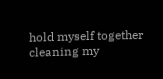hold myself together cleaning my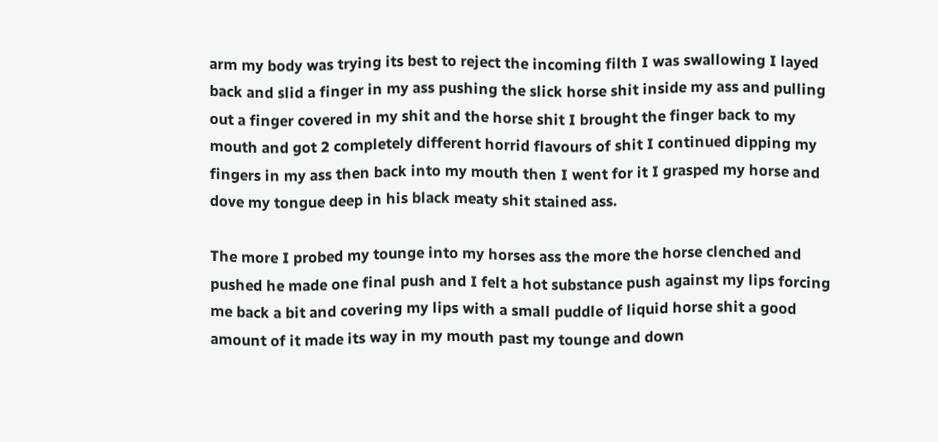arm my body was trying its best to reject the incoming filth I was swallowing I layed back and slid a finger in my ass pushing the slick horse shit inside my ass and pulling out a finger covered in my shit and the horse shit I brought the finger back to my mouth and got 2 completely different horrid flavours of shit I continued dipping my fingers in my ass then back into my mouth then I went for it I grasped my horse and dove my tongue deep in his black meaty shit stained ass.

The more I probed my tounge into my horses ass the more the horse clenched and pushed he made one final push and I felt a hot substance push against my lips forcing me back a bit and covering my lips with a small puddle of liquid horse shit a good amount of it made its way in my mouth past my tounge and down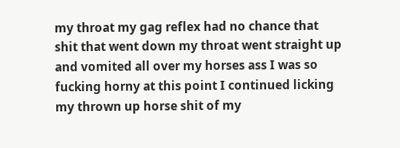my throat my gag reflex had no chance that shit that went down my throat went straight up and vomited all over my horses ass I was so fucking horny at this point I continued licking my thrown up horse shit of my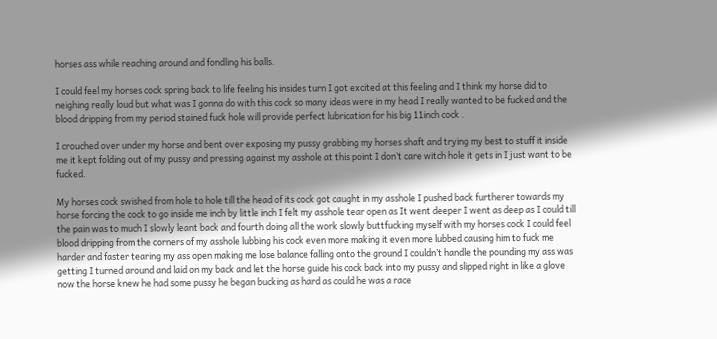horses ass while reaching around and fondling his balls.

I could feel my horses cock spring back to life feeling his insides turn I got excited at this feeling and I think my horse did to neighing really loud but what was I gonna do with this cock so many ideas were in my head I really wanted to be fucked and the blood dripping from my period stained fuck hole will provide perfect lubrication for his big 11inch cock .

I crouched over under my horse and bent over exposing my pussy grabbing my horses shaft and trying my best to stuff it inside me it kept folding out of my pussy and pressing against my asshole at this point I don’t care witch hole it gets in I just want to be fucked.

My horses cock swished from hole to hole till the head of its cock got caught in my asshole I pushed back furtherer towards my horse forcing the cock to go inside me inch by little inch I felt my asshole tear open as It went deeper I went as deep as I could till the pain was to much I slowly leant back and fourth doing all the work slowly buttfucking myself with my horses cock I could feel blood dripping from the corners of my asshole lubbing his cock even more making it even more lubbed causing him to fuck me harder and faster tearing my ass open making me lose balance falling onto the ground I couldn’t handle the pounding my ass was getting I turned around and laid on my back and let the horse guide his cock back into my pussy and slipped right in like a glove now the horse knew he had some pussy he began bucking as hard as could he was a race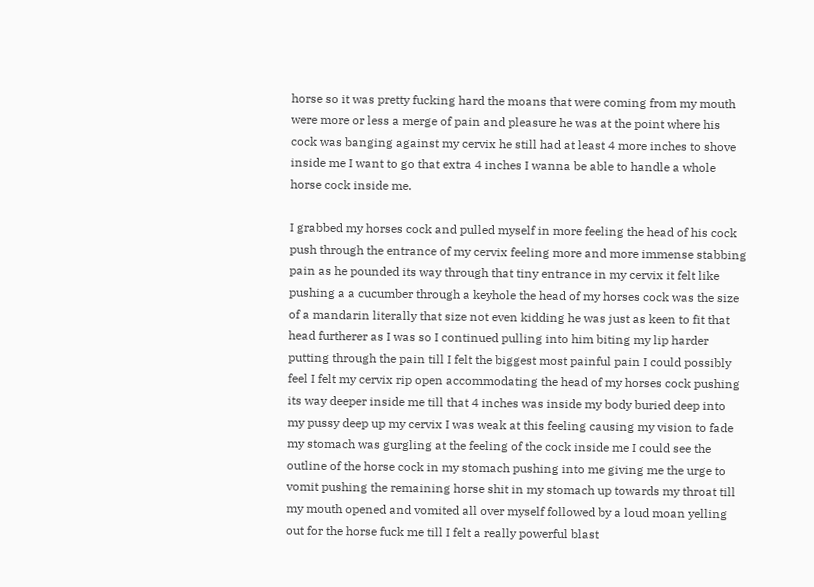horse so it was pretty fucking hard the moans that were coming from my mouth were more or less a merge of pain and pleasure he was at the point where his cock was banging against my cervix he still had at least 4 more inches to shove inside me I want to go that extra 4 inches I wanna be able to handle a whole horse cock inside me.

I grabbed my horses cock and pulled myself in more feeling the head of his cock push through the entrance of my cervix feeling more and more immense stabbing pain as he pounded its way through that tiny entrance in my cervix it felt like pushing a a cucumber through a keyhole the head of my horses cock was the size of a mandarin literally that size not even kidding he was just as keen to fit that head furtherer as I was so I continued pulling into him biting my lip harder putting through the pain till I felt the biggest most painful pain I could possibly feel I felt my cervix rip open accommodating the head of my horses cock pushing its way deeper inside me till that 4 inches was inside my body buried deep into my pussy deep up my cervix I was weak at this feeling causing my vision to fade my stomach was gurgling at the feeling of the cock inside me I could see the outline of the horse cock in my stomach pushing into me giving me the urge to vomit pushing the remaining horse shit in my stomach up towards my throat till my mouth opened and vomited all over myself followed by a loud moan yelling out for the horse fuck me till I felt a really powerful blast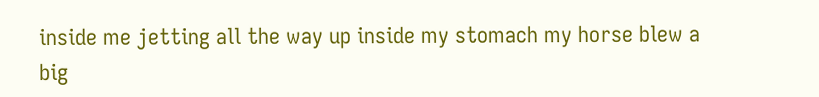inside me jetting all the way up inside my stomach my horse blew a big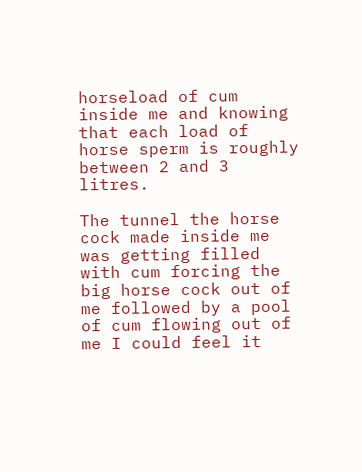horseload of cum inside me and knowing that each load of horse sperm is roughly between 2 and 3 litres.

The tunnel the horse cock made inside me was getting filled with cum forcing the big horse cock out of me followed by a pool of cum flowing out of me I could feel it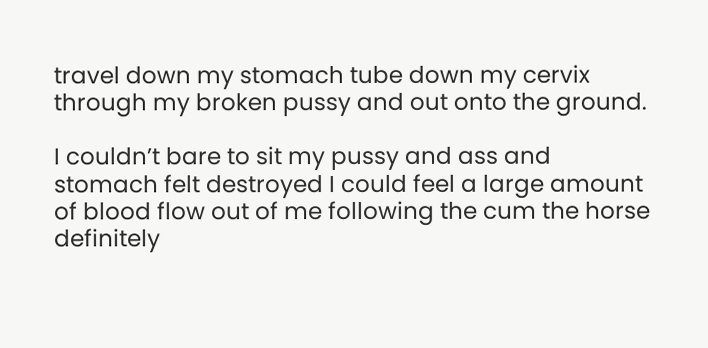travel down my stomach tube down my cervix through my broken pussy and out onto the ground.

I couldn’t bare to sit my pussy and ass and stomach felt destroyed I could feel a large amount of blood flow out of me following the cum the horse definitely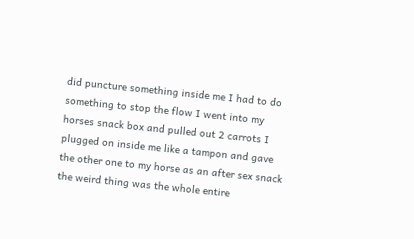did puncture something inside me I had to do something to stop the flow I went into my horses snack box and pulled out 2 carrots I plugged on inside me like a tampon and gave the other one to my horse as an after sex snack the weird thing was the whole entire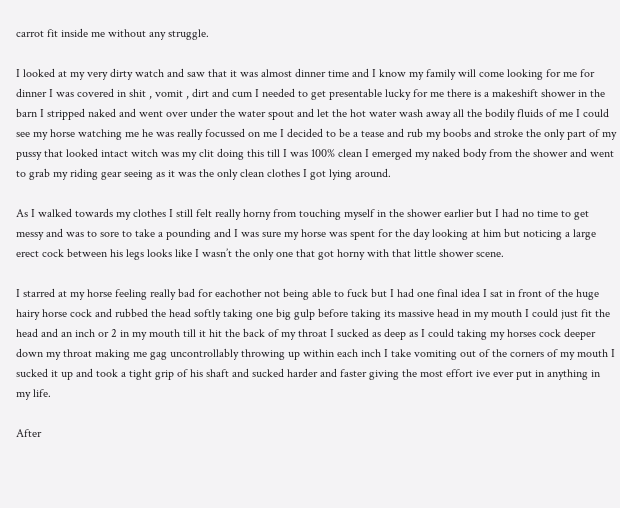carrot fit inside me without any struggle.

I looked at my very dirty watch and saw that it was almost dinner time and I know my family will come looking for me for dinner I was covered in shit , vomit , dirt and cum I needed to get presentable lucky for me there is a makeshift shower in the barn I stripped naked and went over under the water spout and let the hot water wash away all the bodily fluids of me I could see my horse watching me he was really focussed on me I decided to be a tease and rub my boobs and stroke the only part of my pussy that looked intact witch was my clit doing this till I was 100% clean I emerged my naked body from the shower and went to grab my riding gear seeing as it was the only clean clothes I got lying around.

As I walked towards my clothes I still felt really horny from touching myself in the shower earlier but I had no time to get messy and was to sore to take a pounding and I was sure my horse was spent for the day looking at him but noticing a large erect cock between his legs looks like I wasn’t the only one that got horny with that little shower scene.

I starred at my horse feeling really bad for eachother not being able to fuck but I had one final idea I sat in front of the huge hairy horse cock and rubbed the head softly taking one big gulp before taking its massive head in my mouth I could just fit the head and an inch or 2 in my mouth till it hit the back of my throat I sucked as deep as I could taking my horses cock deeper down my throat making me gag uncontrollably throwing up within each inch I take vomiting out of the corners of my mouth I sucked it up and took a tight grip of his shaft and sucked harder and faster giving the most effort ive ever put in anything in my life.

After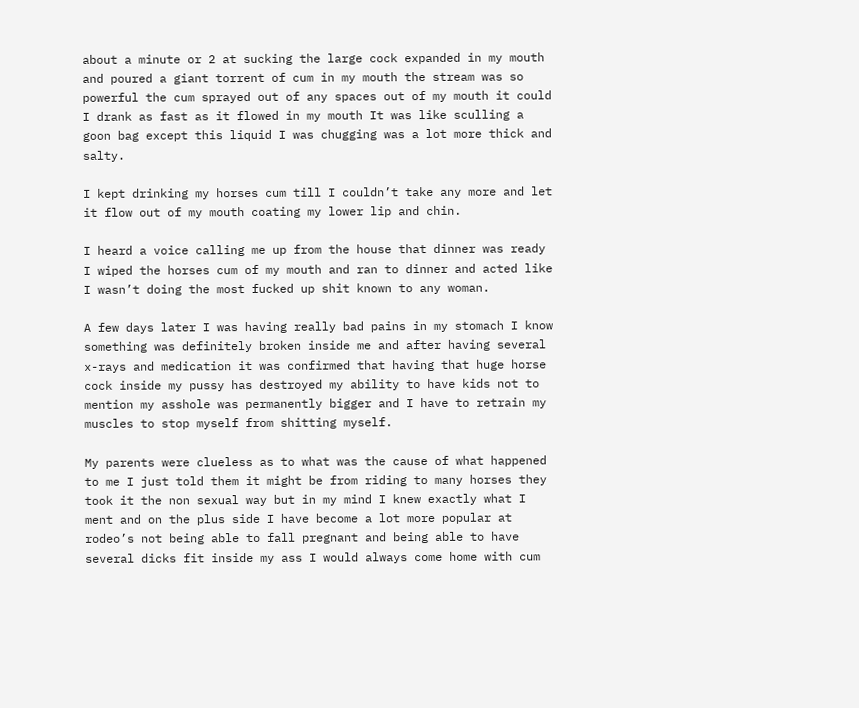about a minute or 2 at sucking the large cock expanded in my mouth and poured a giant torrent of cum in my mouth the stream was so powerful the cum sprayed out of any spaces out of my mouth it could I drank as fast as it flowed in my mouth It was like sculling a goon bag except this liquid I was chugging was a lot more thick and salty.

I kept drinking my horses cum till I couldn’t take any more and let it flow out of my mouth coating my lower lip and chin.

I heard a voice calling me up from the house that dinner was ready I wiped the horses cum of my mouth and ran to dinner and acted like I wasn’t doing the most fucked up shit known to any woman.

A few days later I was having really bad pains in my stomach I know something was definitely broken inside me and after having several x-rays and medication it was confirmed that having that huge horse cock inside my pussy has destroyed my ability to have kids not to mention my asshole was permanently bigger and I have to retrain my muscles to stop myself from shitting myself.

My parents were clueless as to what was the cause of what happened to me I just told them it might be from riding to many horses they took it the non sexual way but in my mind I knew exactly what I ment and on the plus side I have become a lot more popular at rodeo’s not being able to fall pregnant and being able to have several dicks fit inside my ass I would always come home with cum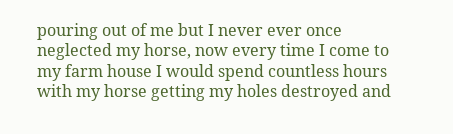pouring out of me but I never ever once neglected my horse, now every time I come to my farm house I would spend countless hours with my horse getting my holes destroyed and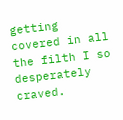getting covered in all the filth I so desperately craved.